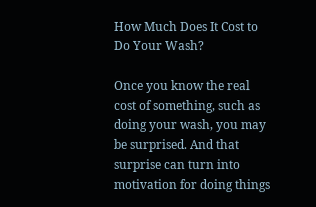How Much Does It Cost to Do Your Wash?

Once you know the real cost of something, such as doing your wash, you may be surprised. And that surprise can turn into motivation for doing things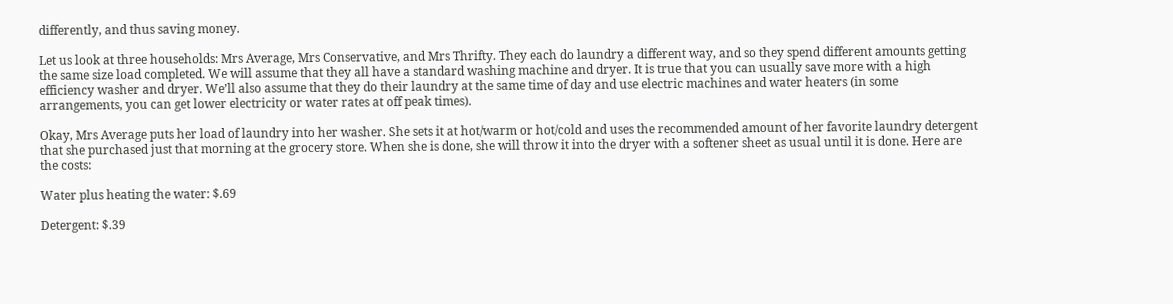differently, and thus saving money.

Let us look at three households: Mrs Average, Mrs Conservative, and Mrs Thrifty. They each do laundry a different way, and so they spend different amounts getting the same size load completed. We will assume that they all have a standard washing machine and dryer. It is true that you can usually save more with a high efficiency washer and dryer. We’ll also assume that they do their laundry at the same time of day and use electric machines and water heaters (in some arrangements, you can get lower electricity or water rates at off peak times).

Okay, Mrs Average puts her load of laundry into her washer. She sets it at hot/warm or hot/cold and uses the recommended amount of her favorite laundry detergent that she purchased just that morning at the grocery store. When she is done, she will throw it into the dryer with a softener sheet as usual until it is done. Here are the costs:

Water plus heating the water: $.69

Detergent: $.39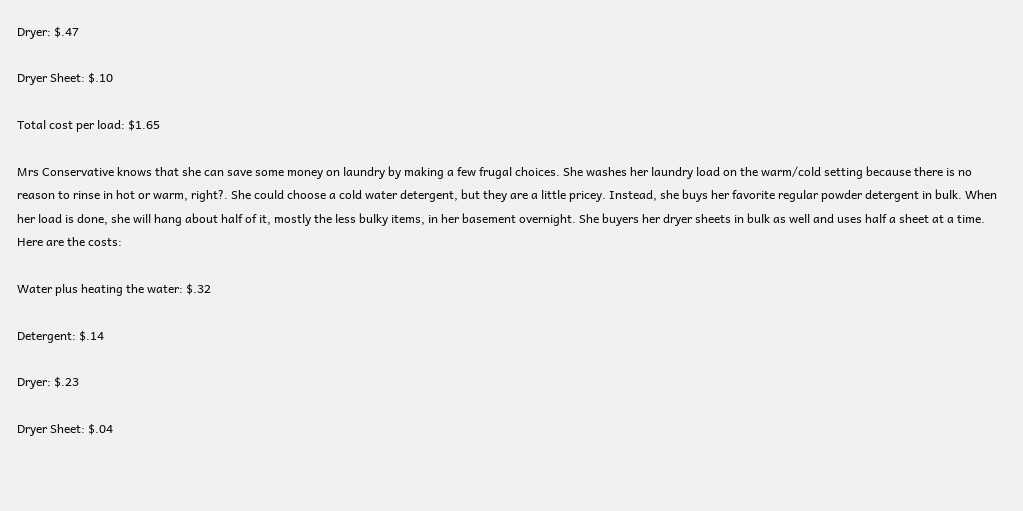Dryer: $.47

Dryer Sheet: $.10

Total cost per load: $1.65

Mrs Conservative knows that she can save some money on laundry by making a few frugal choices. She washes her laundry load on the warm/cold setting because there is no reason to rinse in hot or warm, right?. She could choose a cold water detergent, but they are a little pricey. Instead, she buys her favorite regular powder detergent in bulk. When her load is done, she will hang about half of it, mostly the less bulky items, in her basement overnight. She buyers her dryer sheets in bulk as well and uses half a sheet at a time. Here are the costs:

Water plus heating the water: $.32

Detergent: $.14

Dryer: $.23

Dryer Sheet: $.04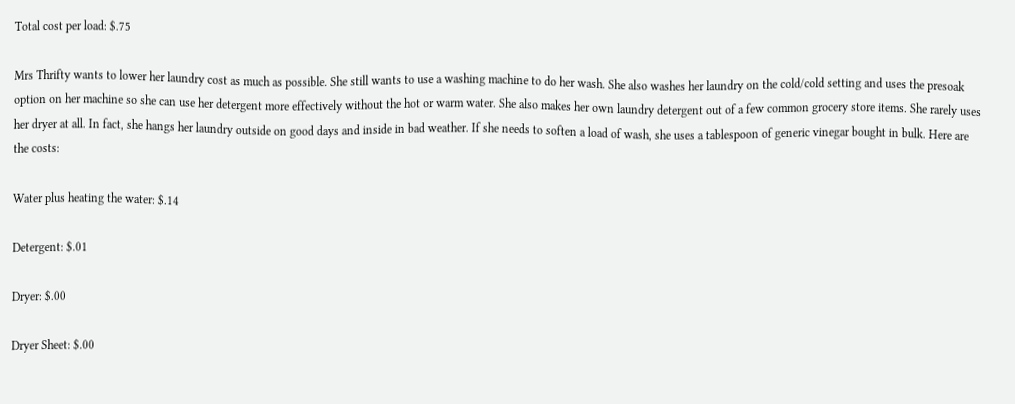Total cost per load: $.75

Mrs Thrifty wants to lower her laundry cost as much as possible. She still wants to use a washing machine to do her wash. She also washes her laundry on the cold/cold setting and uses the presoak option on her machine so she can use her detergent more effectively without the hot or warm water. She also makes her own laundry detergent out of a few common grocery store items. She rarely uses her dryer at all. In fact, she hangs her laundry outside on good days and inside in bad weather. If she needs to soften a load of wash, she uses a tablespoon of generic vinegar bought in bulk. Here are the costs:

Water plus heating the water: $.14

Detergent: $.01

Dryer: $.00

Dryer Sheet: $.00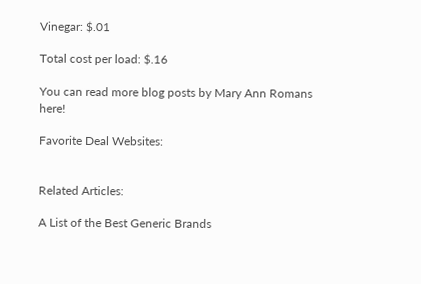Vinegar: $.01

Total cost per load: $.16

You can read more blog posts by Mary Ann Romans here!

Favorite Deal Websites:


Related Articles:

A List of the Best Generic Brands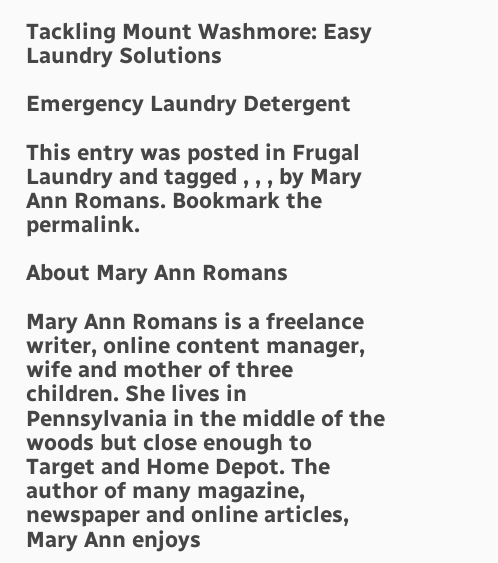Tackling Mount Washmore: Easy Laundry Solutions

Emergency Laundry Detergent

This entry was posted in Frugal Laundry and tagged , , , by Mary Ann Romans. Bookmark the permalink.

About Mary Ann Romans

Mary Ann Romans is a freelance writer, online content manager, wife and mother of three children. She lives in Pennsylvania in the middle of the woods but close enough to Target and Home Depot. The author of many magazine, newspaper and online articles, Mary Ann enjoys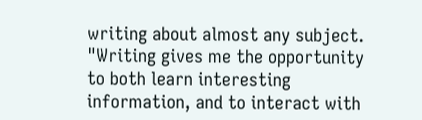writing about almost any subject. "Writing gives me the opportunity to both learn interesting information, and to interact with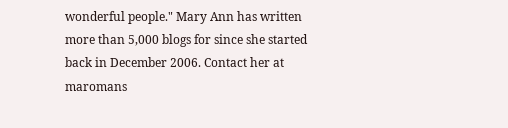wonderful people." Mary Ann has written more than 5,000 blogs for since she started back in December 2006. Contact her at maromans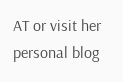AT or visit her personal blog